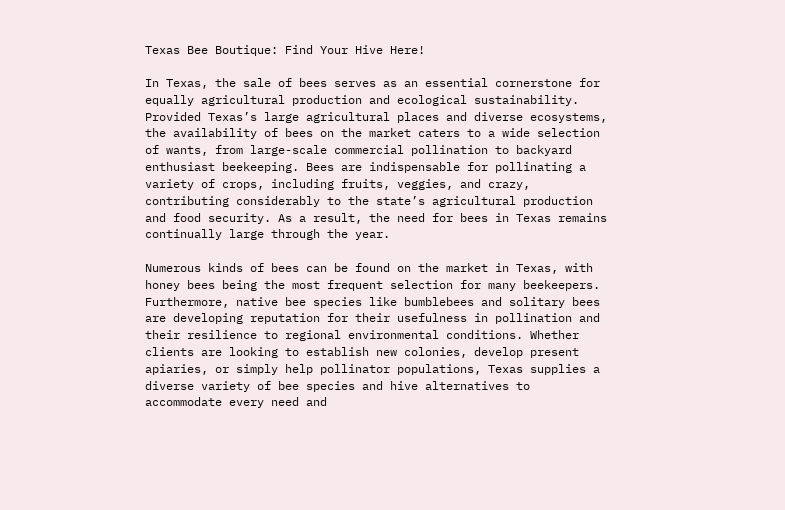Texas Bee Boutique: Find Your Hive Here!

In Texas, the sale of bees serves as an essential cornerstone for equally agricultural production and ecological sustainability. Provided Texas’s large agricultural places and diverse ecosystems, the availability of bees on the market caters to a wide selection of wants, from large-scale commercial pollination to backyard enthusiast beekeeping. Bees are indispensable for pollinating a variety of crops, including fruits, veggies, and crazy, contributing considerably to the state’s agricultural production and food security. As a result, the need for bees in Texas remains continually large through the year.

Numerous kinds of bees can be found on the market in Texas, with honey bees being the most frequent selection for many beekeepers. Furthermore, native bee species like bumblebees and solitary bees are developing reputation for their usefulness in pollination and their resilience to regional environmental conditions. Whether clients are looking to establish new colonies, develop present apiaries, or simply help pollinator populations, Texas supplies a diverse variety of bee species and hive alternatives to accommodate every need and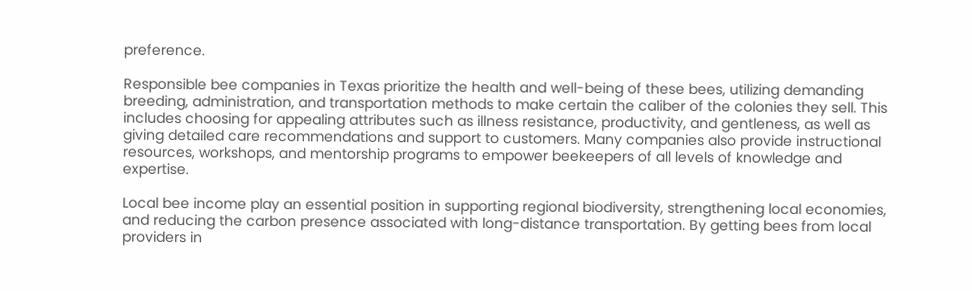preference.

Responsible bee companies in Texas prioritize the health and well-being of these bees, utilizing demanding breeding, administration, and transportation methods to make certain the caliber of the colonies they sell. This includes choosing for appealing attributes such as illness resistance, productivity, and gentleness, as well as giving detailed care recommendations and support to customers. Many companies also provide instructional resources, workshops, and mentorship programs to empower beekeepers of all levels of knowledge and expertise.

Local bee income play an essential position in supporting regional biodiversity, strengthening local economies, and reducing the carbon presence associated with long-distance transportation. By getting bees from local providers in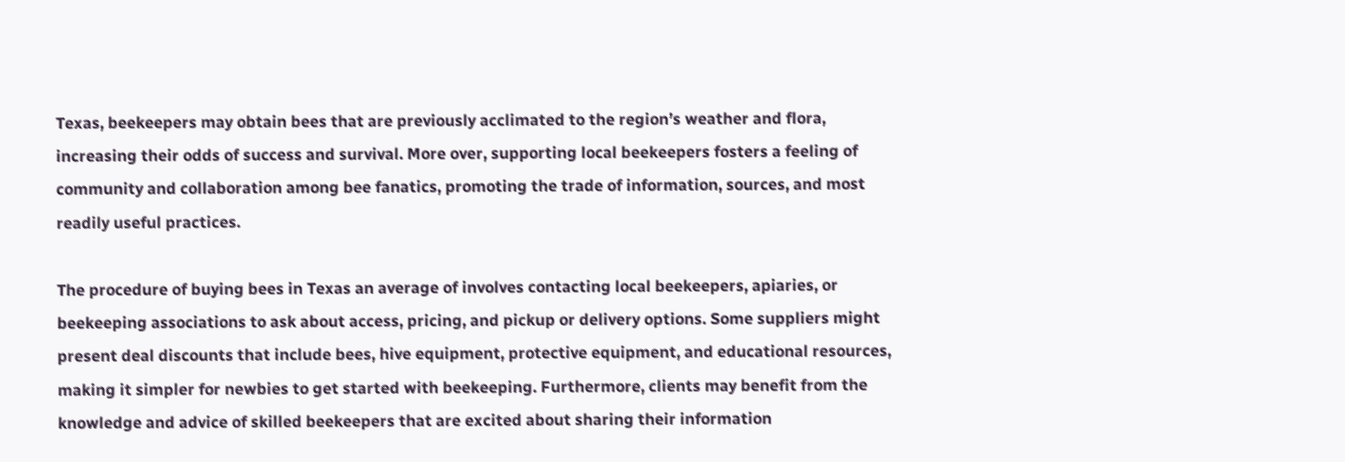Texas, beekeepers may obtain bees that are previously acclimated to the region’s weather and flora, increasing their odds of success and survival. More over, supporting local beekeepers fosters a feeling of community and collaboration among bee fanatics, promoting the trade of information, sources, and most readily useful practices.

The procedure of buying bees in Texas an average of involves contacting local beekeepers, apiaries, or beekeeping associations to ask about access, pricing, and pickup or delivery options. Some suppliers might present deal discounts that include bees, hive equipment, protective equipment, and educational resources, making it simpler for newbies to get started with beekeeping. Furthermore, clients may benefit from the knowledge and advice of skilled beekeepers that are excited about sharing their information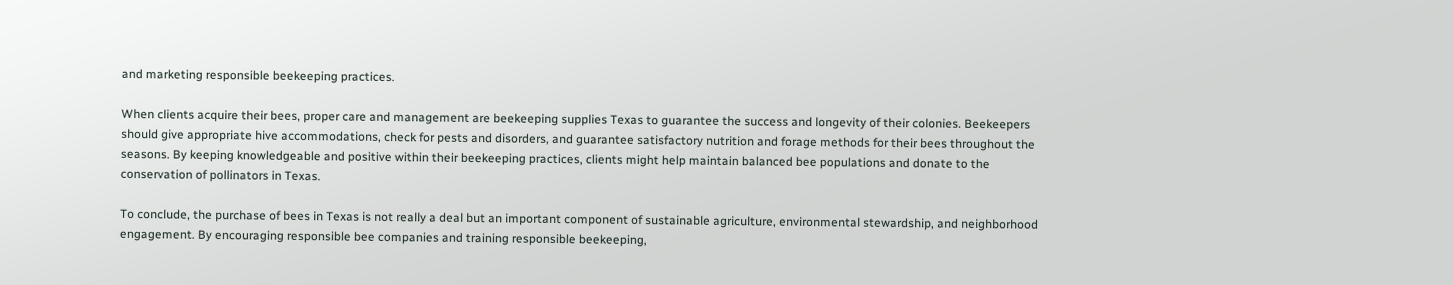and marketing responsible beekeeping practices.

When clients acquire their bees, proper care and management are beekeeping supplies Texas to guarantee the success and longevity of their colonies. Beekeepers should give appropriate hive accommodations, check for pests and disorders, and guarantee satisfactory nutrition and forage methods for their bees throughout the seasons. By keeping knowledgeable and positive within their beekeeping practices, clients might help maintain balanced bee populations and donate to the conservation of pollinators in Texas.

To conclude, the purchase of bees in Texas is not really a deal but an important component of sustainable agriculture, environmental stewardship, and neighborhood engagement. By encouraging responsible bee companies and training responsible beekeeping,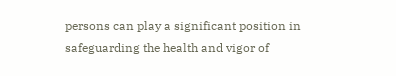persons can play a significant position in safeguarding the health and vigor of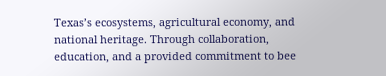Texas’s ecosystems, agricultural economy, and national heritage. Through collaboration, education, and a provided commitment to bee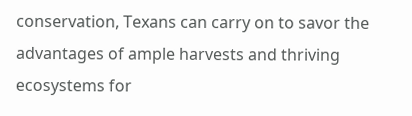conservation, Texans can carry on to savor the advantages of ample harvests and thriving ecosystems for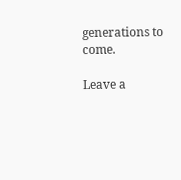generations to come.

Leave a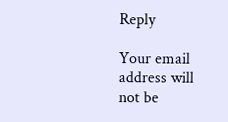Reply

Your email address will not be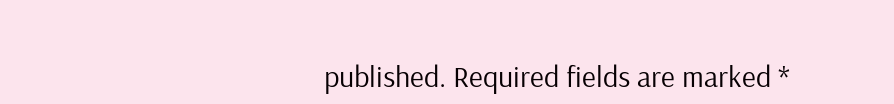published. Required fields are marked *